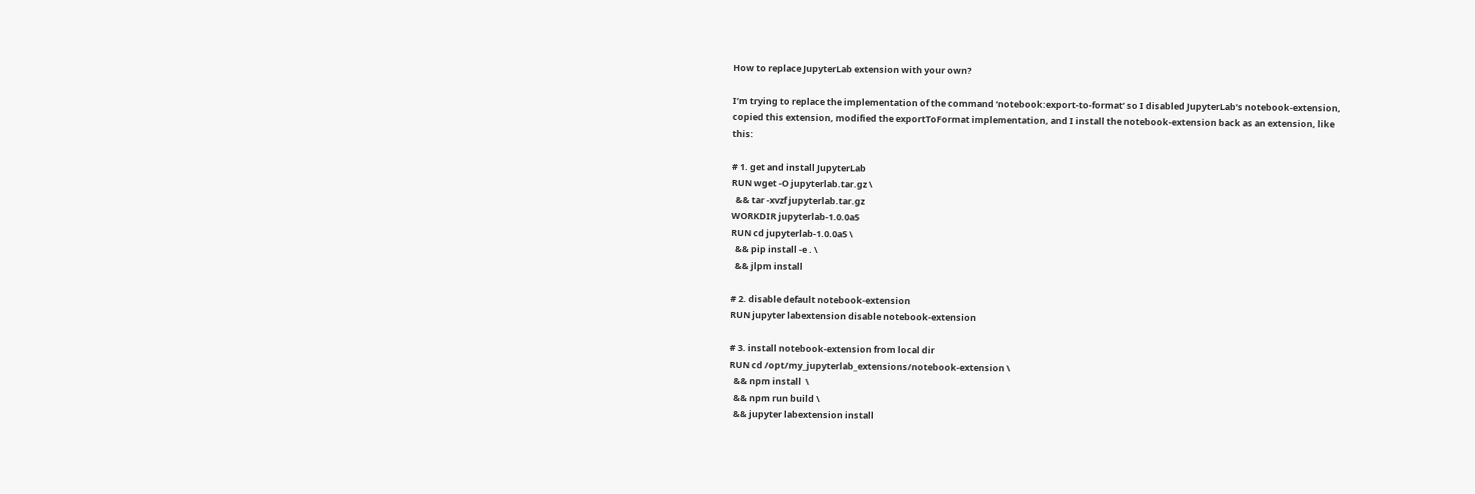How to replace JupyterLab extension with your own?

I’m trying to replace the implementation of the command ‘notebook:export-to-format’ so I disabled JupyterLab’s notebook-extension, copied this extension, modified the exportToFormat implementation, and I install the notebook-extension back as an extension, like this:

# 1. get and install JupyterLab
RUN wget -O jupyterlab.tar.gz \
  && tar -xvzf jupyterlab.tar.gz
WORKDIR jupyterlab-1.0.0a5
RUN cd jupyterlab-1.0.0a5 \
  && pip install -e . \
  && jlpm install

# 2. disable default notebook-extension
RUN jupyter labextension disable notebook-extension

# 3. install notebook-extension from local dir
RUN cd /opt/my_jupyterlab_extensions/notebook-extension \
  && npm install  \
  && npm run build \
  && jupyter labextension install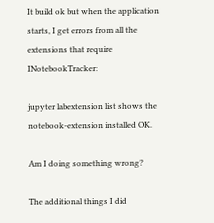It build ok but when the application starts, I get errors from all the extensions that require INotebookTracker:

jupyter labextension list shows the notebook-extension installed OK.

Am I doing something wrong?

The additional things I did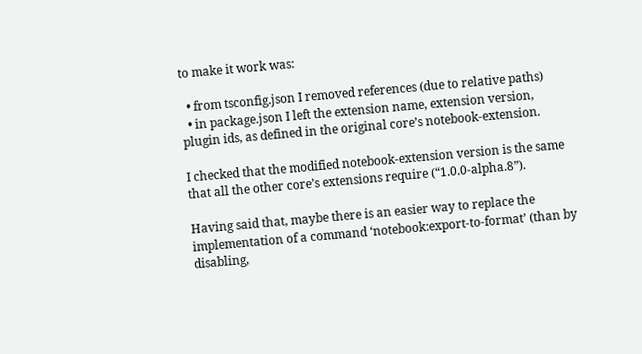to make it work was:

  • from tsconfig.json I removed references (due to relative paths)
  • in package.json I left the extension name, extension version, plugin ids, as defined in the original core’s notebook-extension.

I checked that the modified notebook-extension version is the same that all the other core’s extensions require (“1.0.0-alpha.8”).

Having said that, maybe there is an easier way to replace the implementation of a command ‘notebook:export-to-format’ (than by disabling,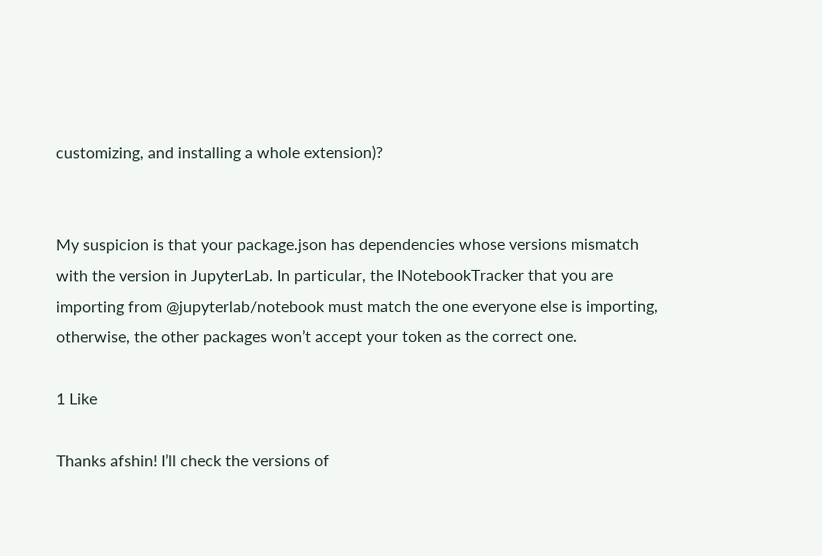customizing, and installing a whole extension)?


My suspicion is that your package.json has dependencies whose versions mismatch with the version in JupyterLab. In particular, the INotebookTracker that you are importing from @jupyterlab/notebook must match the one everyone else is importing, otherwise, the other packages won’t accept your token as the correct one.

1 Like

Thanks afshin! I’ll check the versions of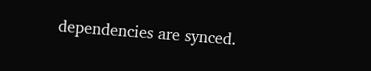dependencies are synced.